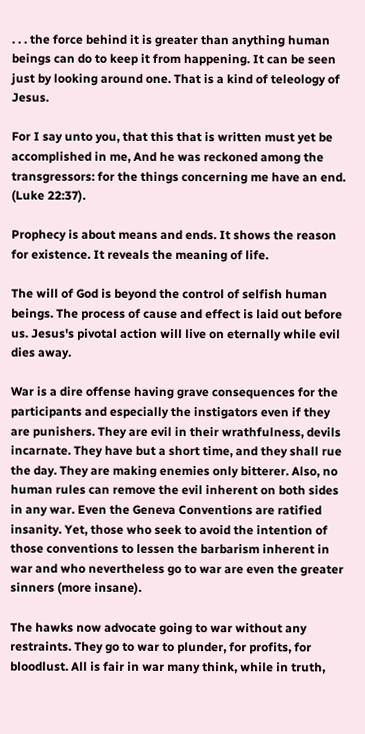. . . the force behind it is greater than anything human beings can do to keep it from happening. It can be seen just by looking around one. That is a kind of teleology of Jesus.

For I say unto you, that this that is written must yet be accomplished in me, And he was reckoned among the transgressors: for the things concerning me have an end. (Luke 22:37).

Prophecy is about means and ends. It shows the reason for existence. It reveals the meaning of life.

The will of God is beyond the control of selfish human beings. The process of cause and effect is laid out before us. Jesus's pivotal action will live on eternally while evil dies away.

War is a dire offense having grave consequences for the participants and especially the instigators even if they are punishers. They are evil in their wrathfulness, devils incarnate. They have but a short time, and they shall rue the day. They are making enemies only bitterer. Also, no human rules can remove the evil inherent on both sides in any war. Even the Geneva Conventions are ratified insanity. Yet, those who seek to avoid the intention of those conventions to lessen the barbarism inherent in war and who nevertheless go to war are even the greater sinners (more insane).

The hawks now advocate going to war without any restraints. They go to war to plunder, for profits, for bloodlust. All is fair in war many think, while in truth,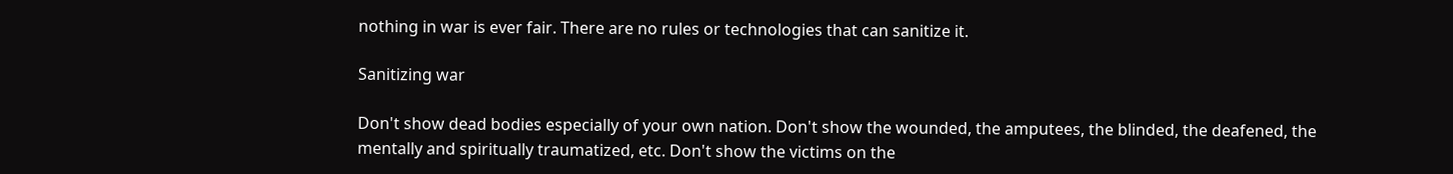nothing in war is ever fair. There are no rules or technologies that can sanitize it.

Sanitizing war

Don't show dead bodies especially of your own nation. Don't show the wounded, the amputees, the blinded, the deafened, the mentally and spiritually traumatized, etc. Don't show the victims on the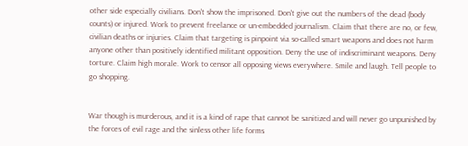other side especially civilians. Don't show the imprisoned. Don't give out the numbers of the dead (body counts) or injured. Work to prevent freelance or un-embedded journalism. Claim that there are no, or few, civilian deaths or injuries. Claim that targeting is pinpoint via so-called smart weapons and does not harm anyone other than positively identified militant opposition. Deny the use of indiscriminant weapons. Deny torture. Claim high morale. Work to censor all opposing views everywhere. Smile and laugh. Tell people to go shopping.


War though is murderous, and it is a kind of rape that cannot be sanitized and will never go unpunished by the forces of evil rage and the sinless other life forms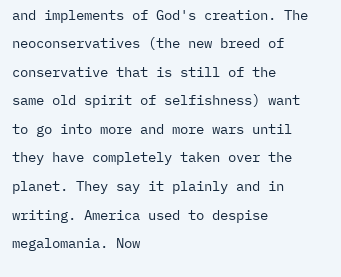and implements of God's creation. The neoconservatives (the new breed of conservative that is still of the same old spirit of selfishness) want to go into more and more wars until they have completely taken over the planet. They say it plainly and in writing. America used to despise megalomania. Now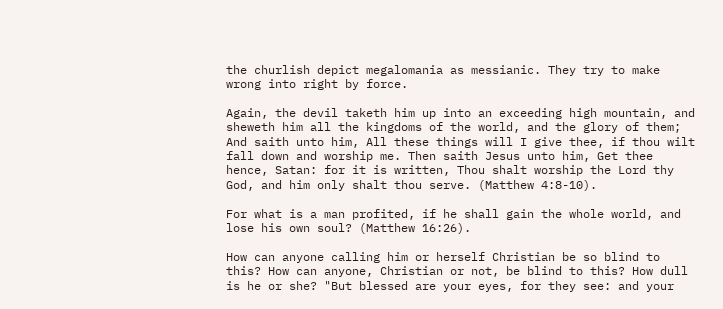the churlish depict megalomania as messianic. They try to make wrong into right by force.

Again, the devil taketh him up into an exceeding high mountain, and sheweth him all the kingdoms of the world, and the glory of them; And saith unto him, All these things will I give thee, if thou wilt fall down and worship me. Then saith Jesus unto him, Get thee hence, Satan: for it is written, Thou shalt worship the Lord thy God, and him only shalt thou serve. (Matthew 4:8-10).

For what is a man profited, if he shall gain the whole world, and lose his own soul? (Matthew 16:26).

How can anyone calling him or herself Christian be so blind to this? How can anyone, Christian or not, be blind to this? How dull is he or she? "But blessed are your eyes, for they see: and your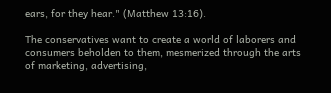ears, for they hear." (Matthew 13:16).

The conservatives want to create a world of laborers and consumers beholden to them, mesmerized through the arts of marketing, advertising,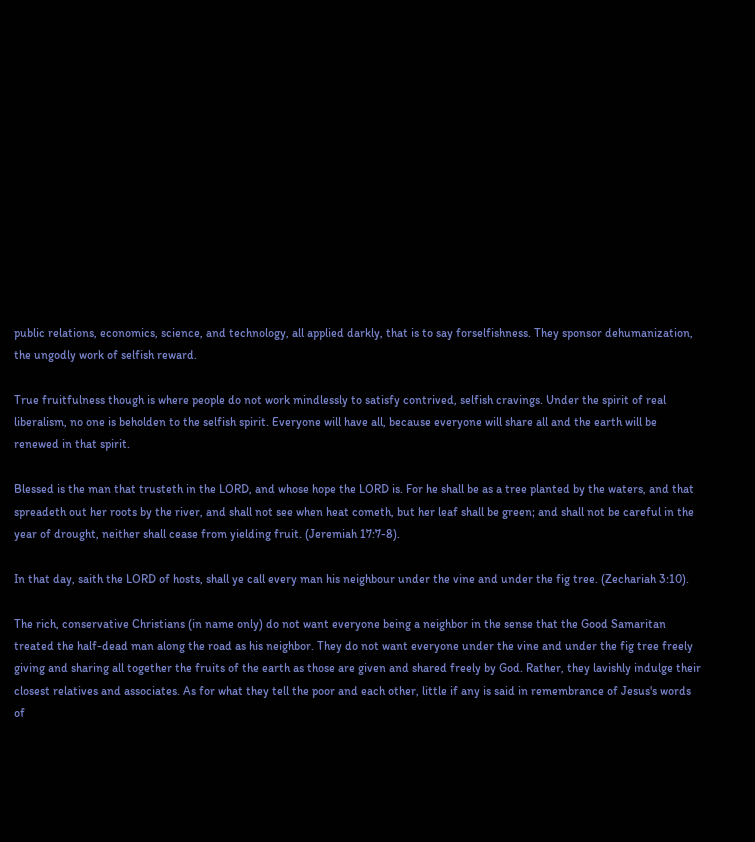public relations, economics, science, and technology, all applied darkly, that is to say forselfishness. They sponsor dehumanization, the ungodly work of selfish reward.

True fruitfulness though is where people do not work mindlessly to satisfy contrived, selfish cravings. Under the spirit of real liberalism, no one is beholden to the selfish spirit. Everyone will have all, because everyone will share all and the earth will be renewed in that spirit.

Blessed is the man that trusteth in the LORD, and whose hope the LORD is. For he shall be as a tree planted by the waters, and that spreadeth out her roots by the river, and shall not see when heat cometh, but her leaf shall be green; and shall not be careful in the year of drought, neither shall cease from yielding fruit. (Jeremiah 17:7-8).

In that day, saith the LORD of hosts, shall ye call every man his neighbour under the vine and under the fig tree. (Zechariah 3:10).

The rich, conservative Christians (in name only) do not want everyone being a neighbor in the sense that the Good Samaritan treated the half-dead man along the road as his neighbor. They do not want everyone under the vine and under the fig tree freely giving and sharing all together the fruits of the earth as those are given and shared freely by God. Rather, they lavishly indulge their closest relatives and associates. As for what they tell the poor and each other, little if any is said in remembrance of Jesus's words of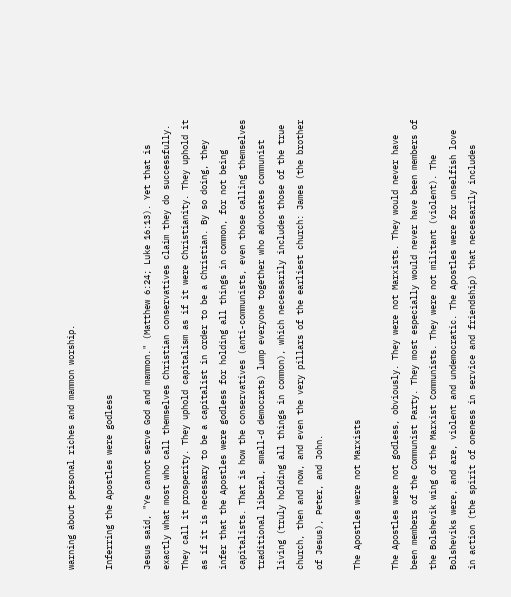warning about personal riches and mammon worship.

Inferring the Apostles were godless

Jesus said, "Ye cannot serve God and mammon." (Matthew 6:24; Luke 16:13). Yet that is exactly what most who call themselves Christian conservatives claim they do successfully. They call it prosperity. They uphold capitalism as if it were Christianity. They uphold it as if it is necessary to be a capitalist in order to be a Christian. By so doing, they infer that the Apostles were godless for holding all things in common, for not being capitalists. That is how the conservatives (anti-communists, even those calling themselves traditional liberal, small-d democrats) lump everyone together who advocates communist living (truly holding all things in common), which necessarily includes those of the true church, then and now, and even the very pillars of the earliest church: James (the brother of Jesus), Peter, and John.

The Apostles were not Marxists

The Apostles were not godless, obviously. They were not Marxists. They would never have been members of the Communist Party. They most especially would never have been members of the Bolshevik wing of the Marxist Communists. They were not militant (violent). The Bolsheviks were, and are, violent and undemocratic. The Apostles were for unselfish love in action (the spirit of oneness in service and friendship) that necessarily includes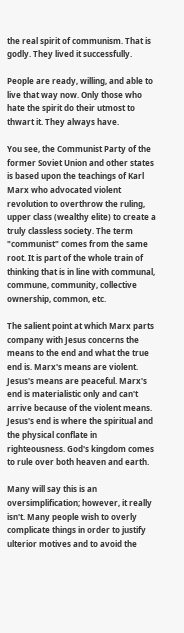the real spirit of communism. That is godly. They lived it successfully.

People are ready, willing, and able to live that way now. Only those who hate the spirit do their utmost to thwart it. They always have.

You see, the Communist Party of the former Soviet Union and other states is based upon the teachings of Karl Marx who advocated violent revolution to overthrow the ruling, upper class (wealthy elite) to create a truly classless society. The term "communist" comes from the same root. It is part of the whole train of thinking that is in line with communal, commune, community, collective ownership, common, etc.

The salient point at which Marx parts company with Jesus concerns the means to the end and what the true end is. Marx's means are violent. Jesus's means are peaceful. Marx's end is materialistic only and can't arrive because of the violent means. Jesus's end is where the spiritual and the physical conflate in righteousness. God's kingdom comes to rule over both heaven and earth.

Many will say this is an oversimplification; however, it really isn't. Many people wish to overly complicate things in order to justify ulterior motives and to avoid the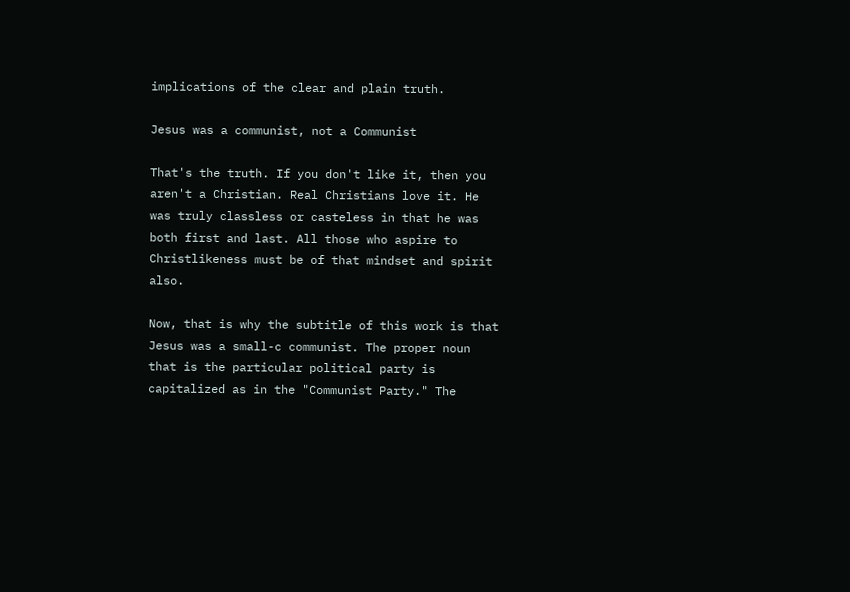implications of the clear and plain truth.

Jesus was a communist, not a Communist

That's the truth. If you don't like it, then you aren't a Christian. Real Christians love it. He was truly classless or casteless in that he was both first and last. All those who aspire to Christlikeness must be of that mindset and spirit also.

Now, that is why the subtitle of this work is that Jesus was a small-c communist. The proper noun that is the particular political party is capitalized as in the "Communist Party." The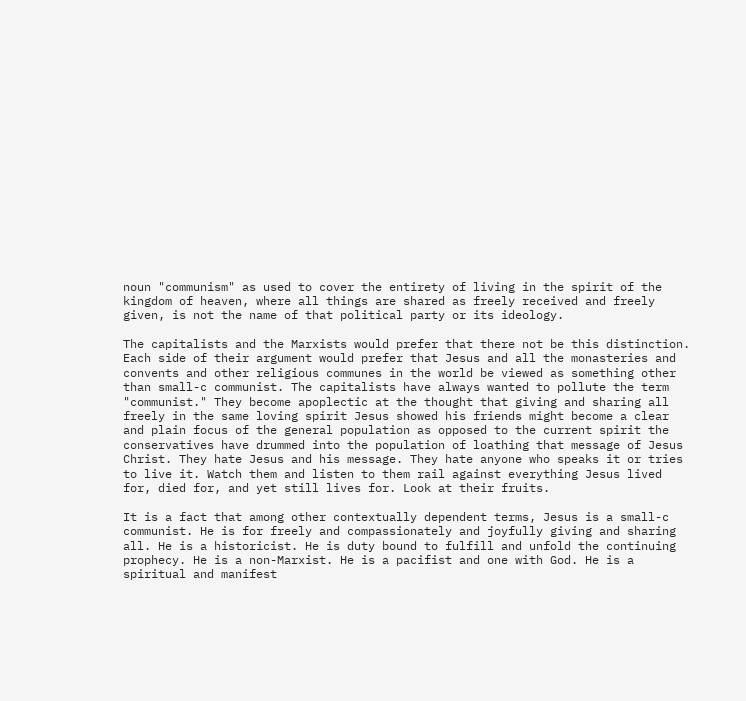noun "communism" as used to cover the entirety of living in the spirit of the kingdom of heaven, where all things are shared as freely received and freely given, is not the name of that political party or its ideology.

The capitalists and the Marxists would prefer that there not be this distinction. Each side of their argument would prefer that Jesus and all the monasteries and convents and other religious communes in the world be viewed as something other than small-c communist. The capitalists have always wanted to pollute the term "communist." They become apoplectic at the thought that giving and sharing all freely in the same loving spirit Jesus showed his friends might become a clear and plain focus of the general population as opposed to the current spirit the conservatives have drummed into the population of loathing that message of Jesus Christ. They hate Jesus and his message. They hate anyone who speaks it or tries to live it. Watch them and listen to them rail against everything Jesus lived for, died for, and yet still lives for. Look at their fruits.

It is a fact that among other contextually dependent terms, Jesus is a small-c communist. He is for freely and compassionately and joyfully giving and sharing all. He is a historicist. He is duty bound to fulfill and unfold the continuing prophecy. He is a non-Marxist. He is a pacifist and one with God. He is a spiritual and manifest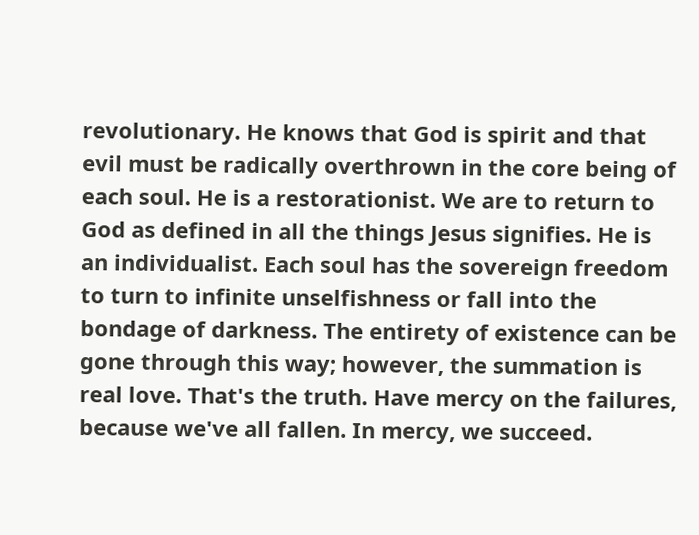revolutionary. He knows that God is spirit and that evil must be radically overthrown in the core being of each soul. He is a restorationist. We are to return to God as defined in all the things Jesus signifies. He is an individualist. Each soul has the sovereign freedom to turn to infinite unselfishness or fall into the bondage of darkness. The entirety of existence can be gone through this way; however, the summation is real love. That's the truth. Have mercy on the failures, because we've all fallen. In mercy, we succeed.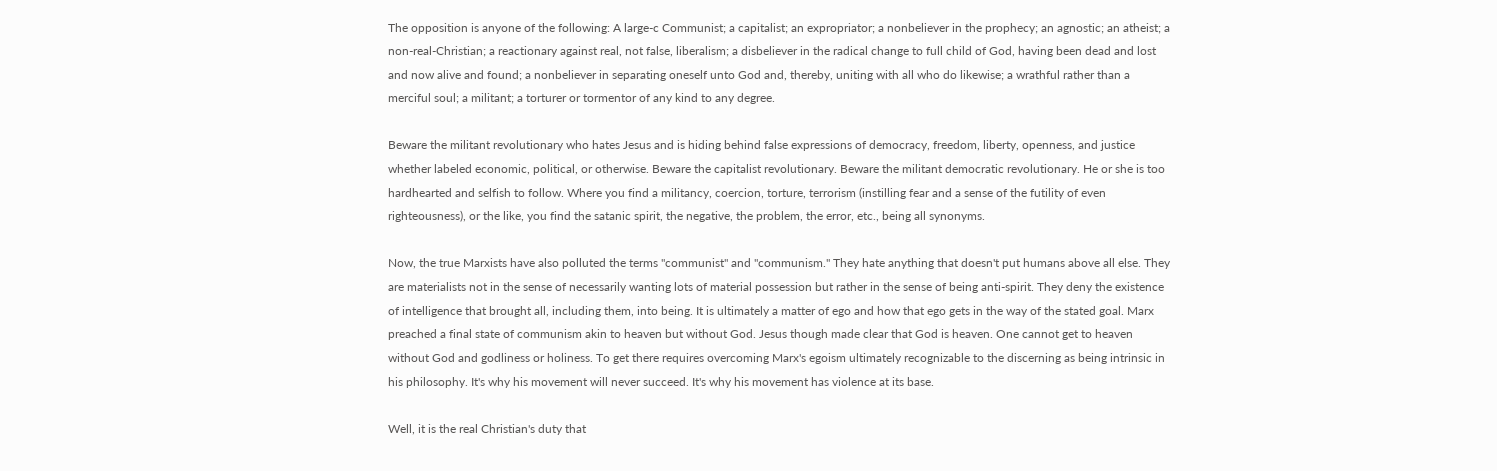The opposition is anyone of the following: A large-c Communist; a capitalist; an expropriator; a nonbeliever in the prophecy; an agnostic; an atheist; a non-real-Christian; a reactionary against real, not false, liberalism; a disbeliever in the radical change to full child of God, having been dead and lost and now alive and found; a nonbeliever in separating oneself unto God and, thereby, uniting with all who do likewise; a wrathful rather than a merciful soul; a militant; a torturer or tormentor of any kind to any degree.

Beware the militant revolutionary who hates Jesus and is hiding behind false expressions of democracy, freedom, liberty, openness, and justice whether labeled economic, political, or otherwise. Beware the capitalist revolutionary. Beware the militant democratic revolutionary. He or she is too hardhearted and selfish to follow. Where you find a militancy, coercion, torture, terrorism (instilling fear and a sense of the futility of even righteousness), or the like, you find the satanic spirit, the negative, the problem, the error, etc., being all synonyms.

Now, the true Marxists have also polluted the terms "communist" and "communism." They hate anything that doesn't put humans above all else. They are materialists not in the sense of necessarily wanting lots of material possession but rather in the sense of being anti-spirit. They deny the existence of intelligence that brought all, including them, into being. It is ultimately a matter of ego and how that ego gets in the way of the stated goal. Marx preached a final state of communism akin to heaven but without God. Jesus though made clear that God is heaven. One cannot get to heaven without God and godliness or holiness. To get there requires overcoming Marx's egoism ultimately recognizable to the discerning as being intrinsic in his philosophy. It's why his movement will never succeed. It's why his movement has violence at its base.

Well, it is the real Christian's duty that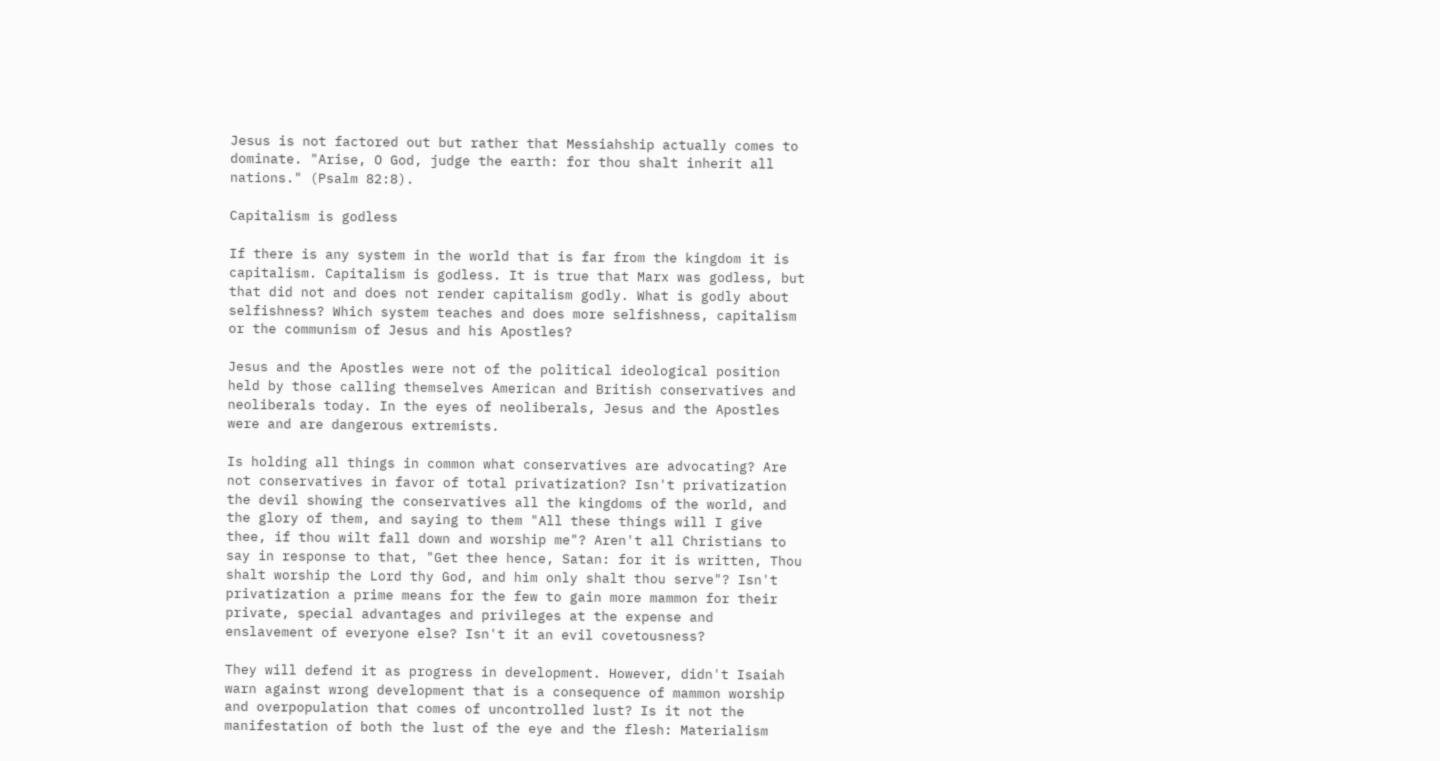Jesus is not factored out but rather that Messiahship actually comes to dominate. "Arise, O God, judge the earth: for thou shalt inherit all nations." (Psalm 82:8).

Capitalism is godless

If there is any system in the world that is far from the kingdom it is capitalism. Capitalism is godless. It is true that Marx was godless, but that did not and does not render capitalism godly. What is godly about selfishness? Which system teaches and does more selfishness, capitalism or the communism of Jesus and his Apostles?

Jesus and the Apostles were not of the political ideological position held by those calling themselves American and British conservatives and neoliberals today. In the eyes of neoliberals, Jesus and the Apostles were and are dangerous extremists.

Is holding all things in common what conservatives are advocating? Are not conservatives in favor of total privatization? Isn't privatization the devil showing the conservatives all the kingdoms of the world, and the glory of them, and saying to them "All these things will I give thee, if thou wilt fall down and worship me"? Aren't all Christians to say in response to that, "Get thee hence, Satan: for it is written, Thou shalt worship the Lord thy God, and him only shalt thou serve"? Isn't privatization a prime means for the few to gain more mammon for their private, special advantages and privileges at the expense and enslavement of everyone else? Isn't it an evil covetousness?

They will defend it as progress in development. However, didn't Isaiah warn against wrong development that is a consequence of mammon worship and overpopulation that comes of uncontrolled lust? Is it not the manifestation of both the lust of the eye and the flesh: Materialism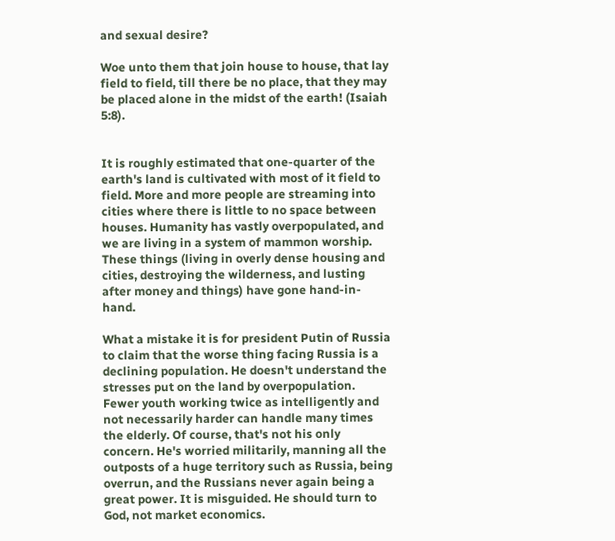and sexual desire?

Woe unto them that join house to house, that lay field to field, till there be no place, that they may be placed alone in the midst of the earth! (Isaiah 5:8).


It is roughly estimated that one-quarter of the earth's land is cultivated with most of it field to field. More and more people are streaming into cities where there is little to no space between houses. Humanity has vastly overpopulated, and we are living in a system of mammon worship. These things (living in overly dense housing and cities, destroying the wilderness, and lusting after money and things) have gone hand-in-hand.

What a mistake it is for president Putin of Russia to claim that the worse thing facing Russia is a declining population. He doesn't understand the stresses put on the land by overpopulation. Fewer youth working twice as intelligently and not necessarily harder can handle many times the elderly. Of course, that's not his only concern. He's worried militarily, manning all the outposts of a huge territory such as Russia, being overrun, and the Russians never again being a great power. It is misguided. He should turn to God, not market economics.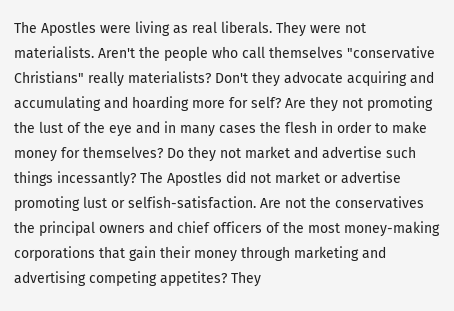The Apostles were living as real liberals. They were not materialists. Aren't the people who call themselves "conservative Christians" really materialists? Don't they advocate acquiring and accumulating and hoarding more for self? Are they not promoting the lust of the eye and in many cases the flesh in order to make money for themselves? Do they not market and advertise such things incessantly? The Apostles did not market or advertise promoting lust or selfish-satisfaction. Are not the conservatives the principal owners and chief officers of the most money-making corporations that gain their money through marketing and advertising competing appetites? They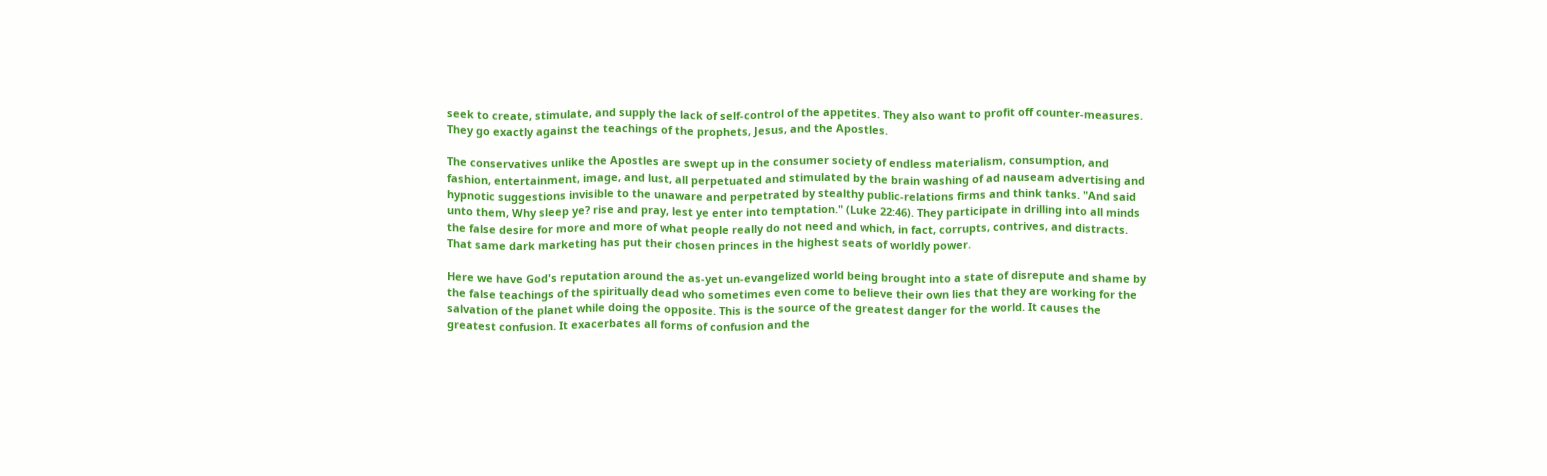seek to create, stimulate, and supply the lack of self-control of the appetites. They also want to profit off counter-measures. They go exactly against the teachings of the prophets, Jesus, and the Apostles.

The conservatives unlike the Apostles are swept up in the consumer society of endless materialism, consumption, and fashion, entertainment, image, and lust, all perpetuated and stimulated by the brain washing of ad nauseam advertising and hypnotic suggestions invisible to the unaware and perpetrated by stealthy public-relations firms and think tanks. "And said unto them, Why sleep ye? rise and pray, lest ye enter into temptation." (Luke 22:46). They participate in drilling into all minds the false desire for more and more of what people really do not need and which, in fact, corrupts, contrives, and distracts. That same dark marketing has put their chosen princes in the highest seats of worldly power.

Here we have God's reputation around the as-yet un-evangelized world being brought into a state of disrepute and shame by the false teachings of the spiritually dead who sometimes even come to believe their own lies that they are working for the salvation of the planet while doing the opposite. This is the source of the greatest danger for the world. It causes the greatest confusion. It exacerbates all forms of confusion and the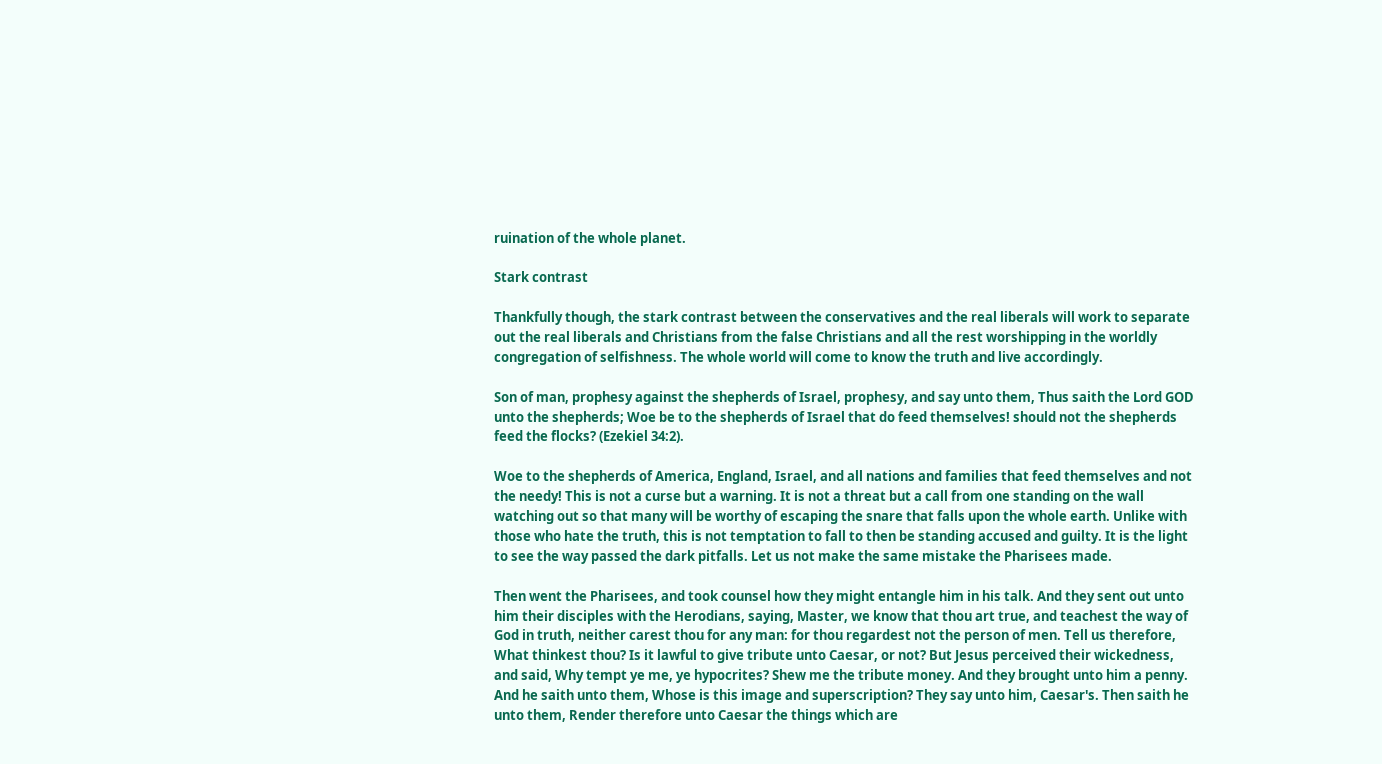ruination of the whole planet.

Stark contrast

Thankfully though, the stark contrast between the conservatives and the real liberals will work to separate out the real liberals and Christians from the false Christians and all the rest worshipping in the worldly congregation of selfishness. The whole world will come to know the truth and live accordingly.

Son of man, prophesy against the shepherds of Israel, prophesy, and say unto them, Thus saith the Lord GOD unto the shepherds; Woe be to the shepherds of Israel that do feed themselves! should not the shepherds feed the flocks? (Ezekiel 34:2).

Woe to the shepherds of America, England, Israel, and all nations and families that feed themselves and not the needy! This is not a curse but a warning. It is not a threat but a call from one standing on the wall watching out so that many will be worthy of escaping the snare that falls upon the whole earth. Unlike with those who hate the truth, this is not temptation to fall to then be standing accused and guilty. It is the light to see the way passed the dark pitfalls. Let us not make the same mistake the Pharisees made.

Then went the Pharisees, and took counsel how they might entangle him in his talk. And they sent out unto him their disciples with the Herodians, saying, Master, we know that thou art true, and teachest the way of God in truth, neither carest thou for any man: for thou regardest not the person of men. Tell us therefore, What thinkest thou? Is it lawful to give tribute unto Caesar, or not? But Jesus perceived their wickedness, and said, Why tempt ye me, ye hypocrites? Shew me the tribute money. And they brought unto him a penny. And he saith unto them, Whose is this image and superscription? They say unto him, Caesar's. Then saith he unto them, Render therefore unto Caesar the things which are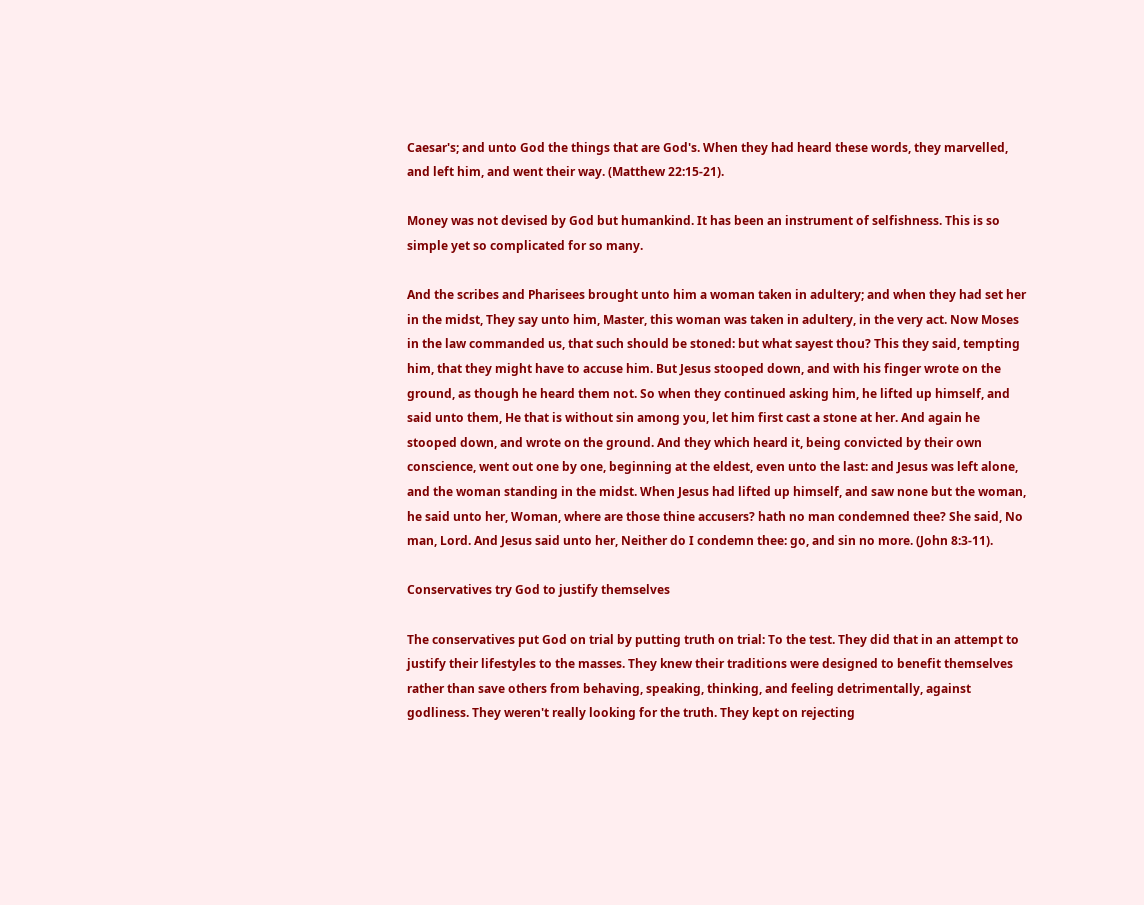Caesar's; and unto God the things that are God's. When they had heard these words, they marvelled, and left him, and went their way. (Matthew 22:15-21).

Money was not devised by God but humankind. It has been an instrument of selfishness. This is so simple yet so complicated for so many.

And the scribes and Pharisees brought unto him a woman taken in adultery; and when they had set her in the midst, They say unto him, Master, this woman was taken in adultery, in the very act. Now Moses in the law commanded us, that such should be stoned: but what sayest thou? This they said, tempting him, that they might have to accuse him. But Jesus stooped down, and with his finger wrote on the ground, as though he heard them not. So when they continued asking him, he lifted up himself, and said unto them, He that is without sin among you, let him first cast a stone at her. And again he stooped down, and wrote on the ground. And they which heard it, being convicted by their own conscience, went out one by one, beginning at the eldest, even unto the last: and Jesus was left alone, and the woman standing in the midst. When Jesus had lifted up himself, and saw none but the woman, he said unto her, Woman, where are those thine accusers? hath no man condemned thee? She said, No man, Lord. And Jesus said unto her, Neither do I condemn thee: go, and sin no more. (John 8:3-11).

Conservatives try God to justify themselves

The conservatives put God on trial by putting truth on trial: To the test. They did that in an attempt to justify their lifestyles to the masses. They knew their traditions were designed to benefit themselves rather than save others from behaving, speaking, thinking, and feeling detrimentally, against godliness. They weren't really looking for the truth. They kept on rejecting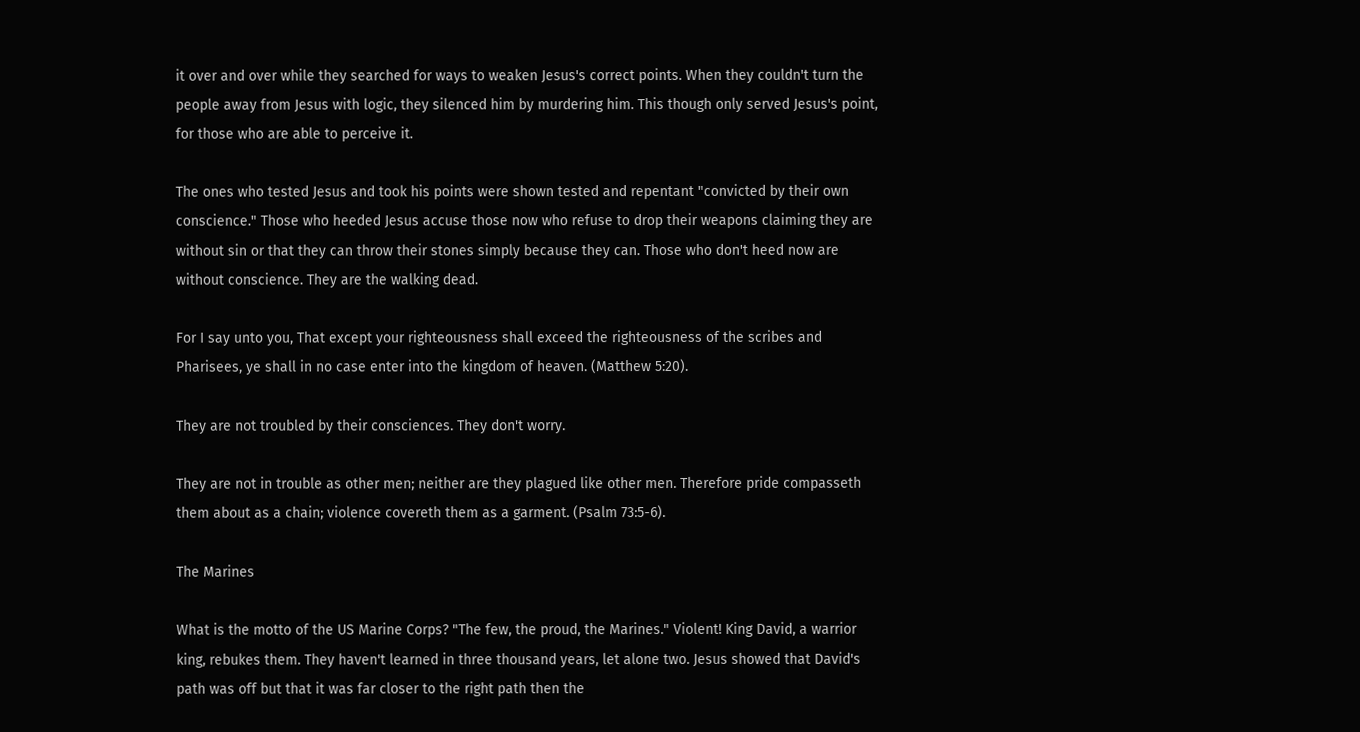it over and over while they searched for ways to weaken Jesus's correct points. When they couldn't turn the people away from Jesus with logic, they silenced him by murdering him. This though only served Jesus's point, for those who are able to perceive it.

The ones who tested Jesus and took his points were shown tested and repentant "convicted by their own conscience." Those who heeded Jesus accuse those now who refuse to drop their weapons claiming they are without sin or that they can throw their stones simply because they can. Those who don't heed now are without conscience. They are the walking dead.

For I say unto you, That except your righteousness shall exceed the righteousness of the scribes and Pharisees, ye shall in no case enter into the kingdom of heaven. (Matthew 5:20).

They are not troubled by their consciences. They don't worry.

They are not in trouble as other men; neither are they plagued like other men. Therefore pride compasseth them about as a chain; violence covereth them as a garment. (Psalm 73:5-6).

The Marines

What is the motto of the US Marine Corps? "The few, the proud, the Marines." Violent! King David, a warrior king, rebukes them. They haven't learned in three thousand years, let alone two. Jesus showed that David's path was off but that it was far closer to the right path then the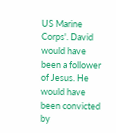US Marine Corps'. David would have been a follower of Jesus. He would have been convicted by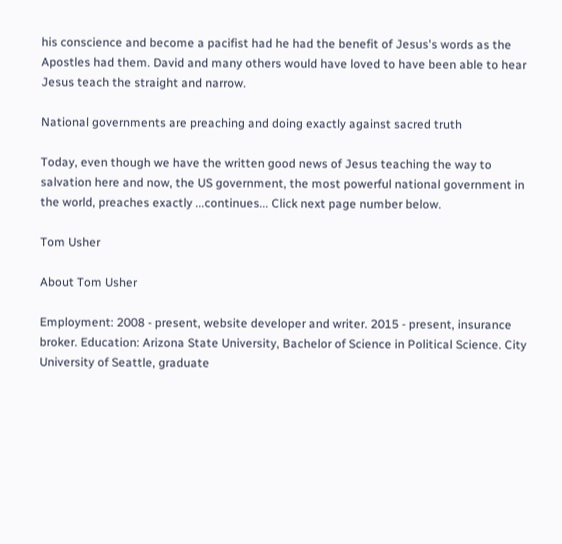his conscience and become a pacifist had he had the benefit of Jesus's words as the Apostles had them. David and many others would have loved to have been able to hear Jesus teach the straight and narrow.

National governments are preaching and doing exactly against sacred truth

Today, even though we have the written good news of Jesus teaching the way to salvation here and now, the US government, the most powerful national government in the world, preaches exactly ...continues... Click next page number below.

Tom Usher

About Tom Usher

Employment: 2008 - present, website developer and writer. 2015 - present, insurance broker. Education: Arizona State University, Bachelor of Science in Political Science. City University of Seattle, graduate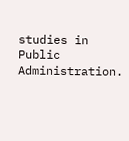studies in Public Administration.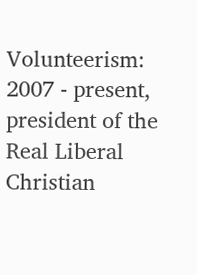Volunteerism: 2007 - present, president of the Real Liberal Christian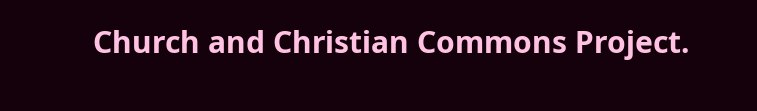Church and Christian Commons Project.